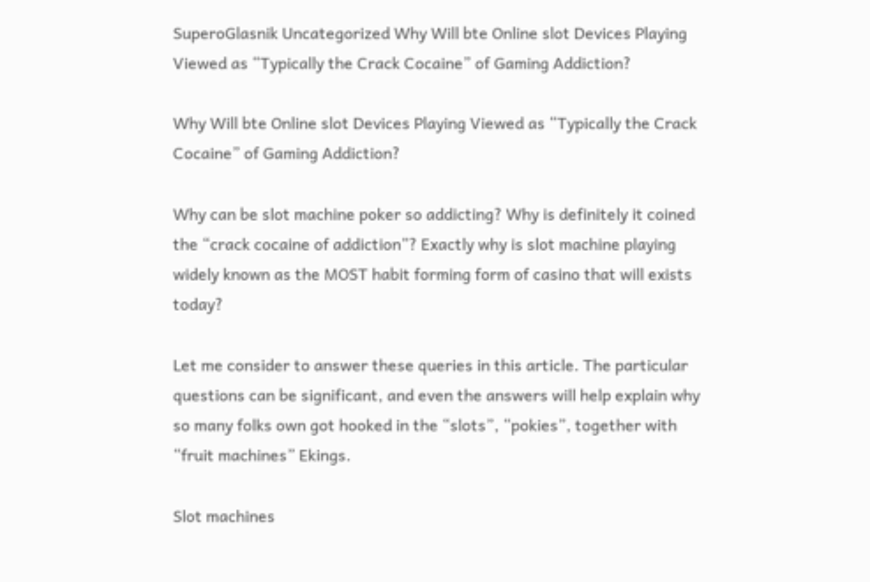SuperoGlasnik Uncategorized Why Will bte Online slot Devices Playing Viewed as “Typically the Crack Cocaine” of Gaming Addiction?

Why Will bte Online slot Devices Playing Viewed as “Typically the Crack Cocaine” of Gaming Addiction?

Why can be slot machine poker so addicting? Why is definitely it coined the “crack cocaine of addiction”? Exactly why is slot machine playing widely known as the MOST habit forming form of casino that will exists today?

Let me consider to answer these queries in this article. The particular questions can be significant, and even the answers will help explain why so many folks own got hooked in the “slots”, “pokies”, together with “fruit machines” Ekings.

Slot machines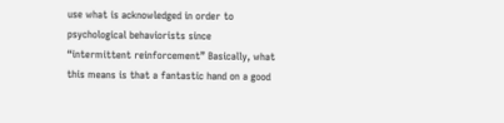use what is acknowledged in order to psychological behaviorists since “intermittent reinforcement” Basically, what this means is that a fantastic hand on a good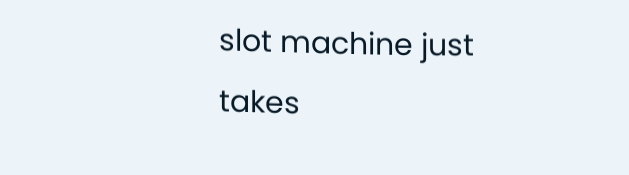slot machine just takes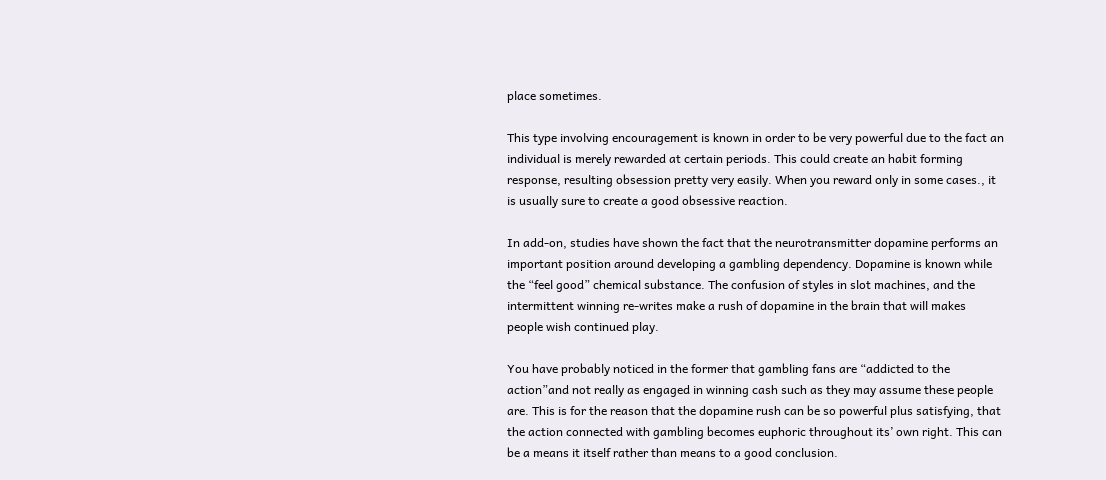place sometimes.

This type involving encouragement is known in order to be very powerful due to the fact an individual is merely rewarded at certain periods. This could create an habit forming response, resulting obsession pretty very easily. When you reward only in some cases., it is usually sure to create a good obsessive reaction.

In add-on, studies have shown the fact that the neurotransmitter dopamine performs an important position around developing a gambling dependency. Dopamine is known while the “feel good” chemical substance. The confusion of styles in slot machines, and the intermittent winning re-writes make a rush of dopamine in the brain that will makes people wish continued play.

You have probably noticed in the former that gambling fans are “addicted to the action”and not really as engaged in winning cash such as they may assume these people are. This is for the reason that the dopamine rush can be so powerful plus satisfying, that the action connected with gambling becomes euphoric throughout its’ own right. This can be a means it itself rather than means to a good conclusion.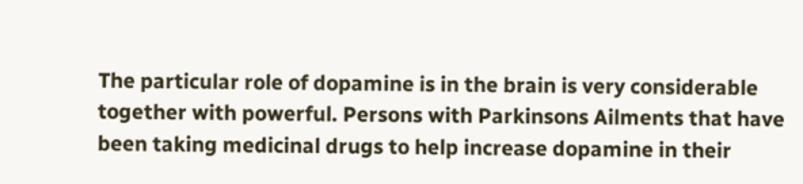The particular role of dopamine is in the brain is very considerable together with powerful. Persons with Parkinsons Ailments that have been taking medicinal drugs to help increase dopamine in their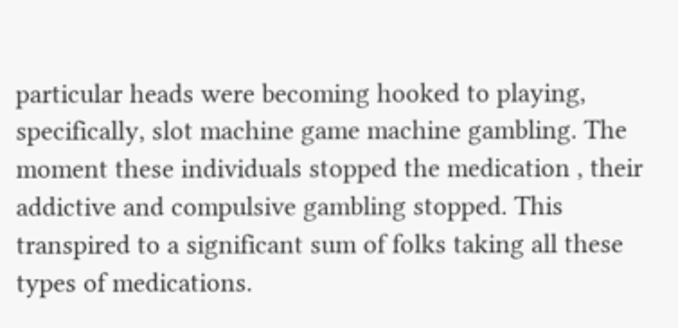particular heads were becoming hooked to playing, specifically, slot machine game machine gambling. The moment these individuals stopped the medication , their addictive and compulsive gambling stopped. This transpired to a significant sum of folks taking all these types of medications.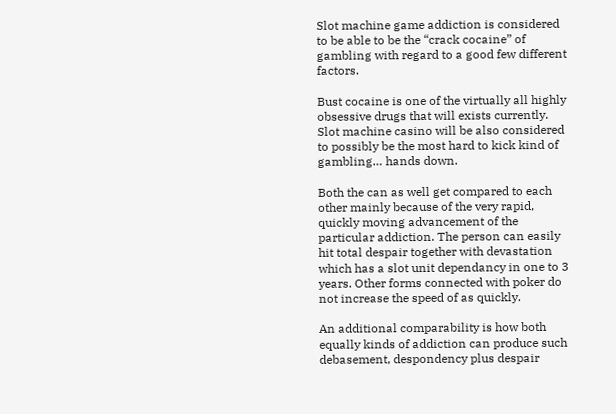Slot machine game addiction is considered to be able to be the “crack cocaine” of gambling with regard to a good few different factors.

Bust cocaine is one of the virtually all highly obsessive drugs that will exists currently. Slot machine casino will be also considered to possibly be the most hard to kick kind of gambling… hands down.

Both the can as well get compared to each other mainly because of the very rapid, quickly moving advancement of the particular addiction. The person can easily hit total despair together with devastation which has a slot unit dependancy in one to 3 years. Other forms connected with poker do not increase the speed of as quickly.

An additional comparability is how both equally kinds of addiction can produce such debasement, despondency plus despair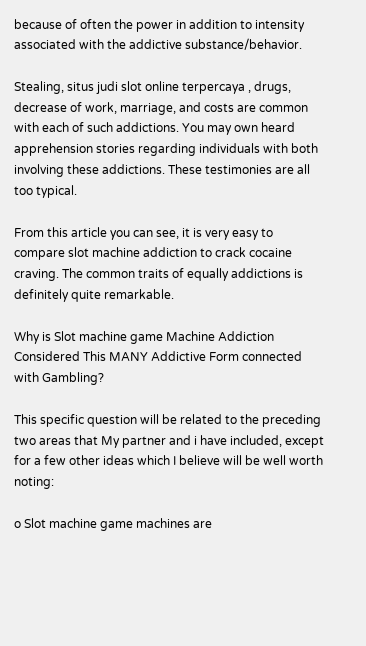because of often the power in addition to intensity associated with the addictive substance/behavior.

Stealing, situs judi slot online terpercaya , drugs, decrease of work, marriage, and costs are common with each of such addictions. You may own heard apprehension stories regarding individuals with both involving these addictions. These testimonies are all too typical.

From this article you can see, it is very easy to compare slot machine addiction to crack cocaine craving. The common traits of equally addictions is definitely quite remarkable.

Why is Slot machine game Machine Addiction Considered This MANY Addictive Form connected with Gambling?

This specific question will be related to the preceding two areas that My partner and i have included, except for a few other ideas which I believe will be well worth noting:

o Slot machine game machines are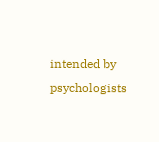intended by psychologists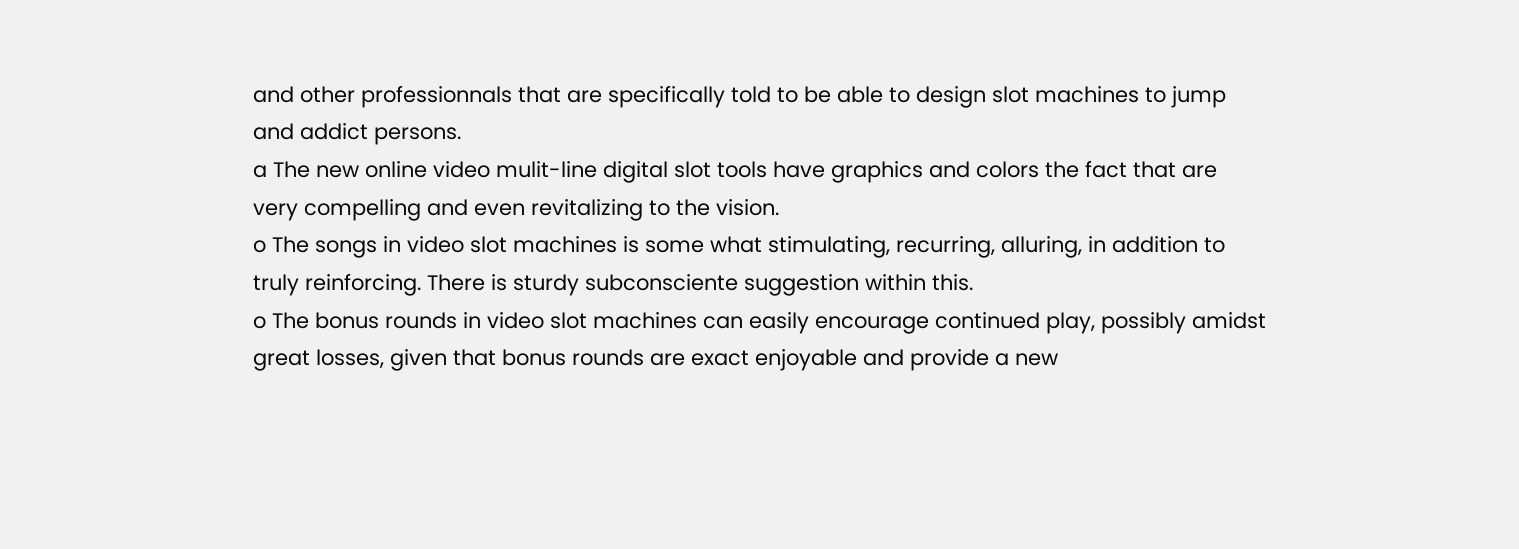and other professionnals that are specifically told to be able to design slot machines to jump and addict persons.
a The new online video mulit-line digital slot tools have graphics and colors the fact that are very compelling and even revitalizing to the vision.
o The songs in video slot machines is some what stimulating, recurring, alluring, in addition to truly reinforcing. There is sturdy subconsciente suggestion within this.
o The bonus rounds in video slot machines can easily encourage continued play, possibly amidst great losses, given that bonus rounds are exact enjoyable and provide a new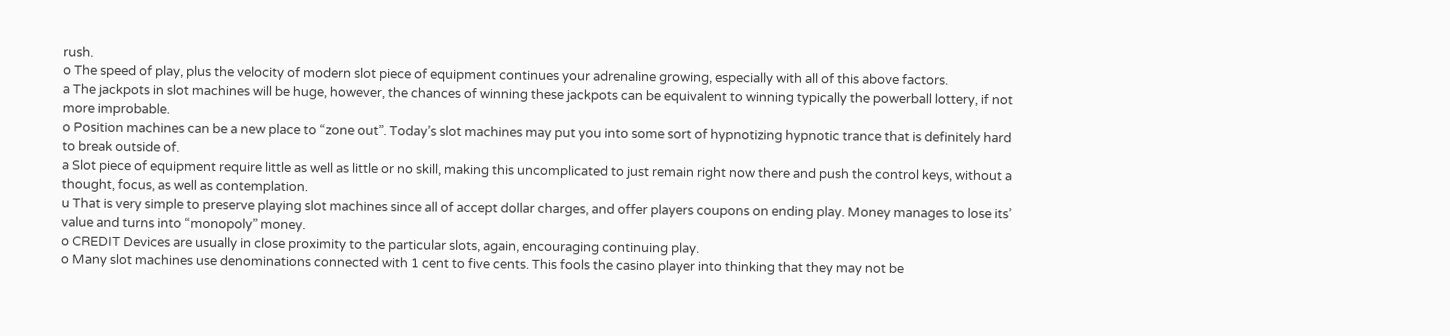rush.
o The speed of play, plus the velocity of modern slot piece of equipment continues your adrenaline growing, especially with all of this above factors.
a The jackpots in slot machines will be huge, however, the chances of winning these jackpots can be equivalent to winning typically the powerball lottery, if not more improbable.
o Position machines can be a new place to “zone out”. Today’s slot machines may put you into some sort of hypnotizing hypnotic trance that is definitely hard to break outside of.
a Slot piece of equipment require little as well as little or no skill, making this uncomplicated to just remain right now there and push the control keys, without a thought, focus, as well as contemplation.
u That is very simple to preserve playing slot machines since all of accept dollar charges, and offer players coupons on ending play. Money manages to lose its’ value and turns into “monopoly” money.
o CREDIT Devices are usually in close proximity to the particular slots, again, encouraging continuing play.
o Many slot machines use denominations connected with 1 cent to five cents. This fools the casino player into thinking that they may not be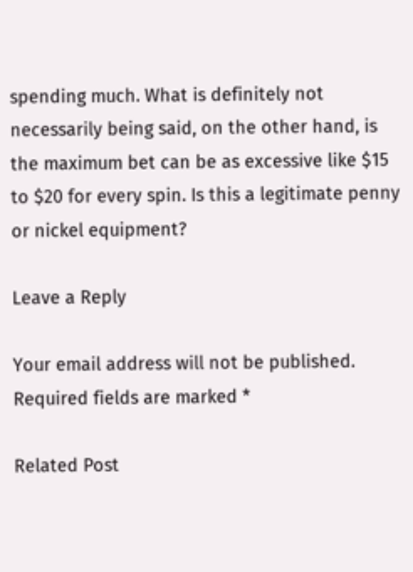spending much. What is definitely not necessarily being said, on the other hand, is the maximum bet can be as excessive like $15 to $20 for every spin. Is this a legitimate penny or nickel equipment?

Leave a Reply

Your email address will not be published. Required fields are marked *

Related Post